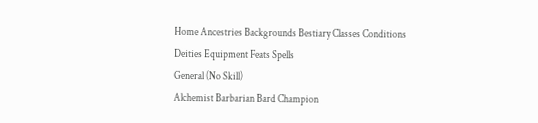Home Ancestries Backgrounds Bestiary Classes Conditions Deities Equipment Feats Spells
General (No Skill)
Alchemist Barbarian Bard Champion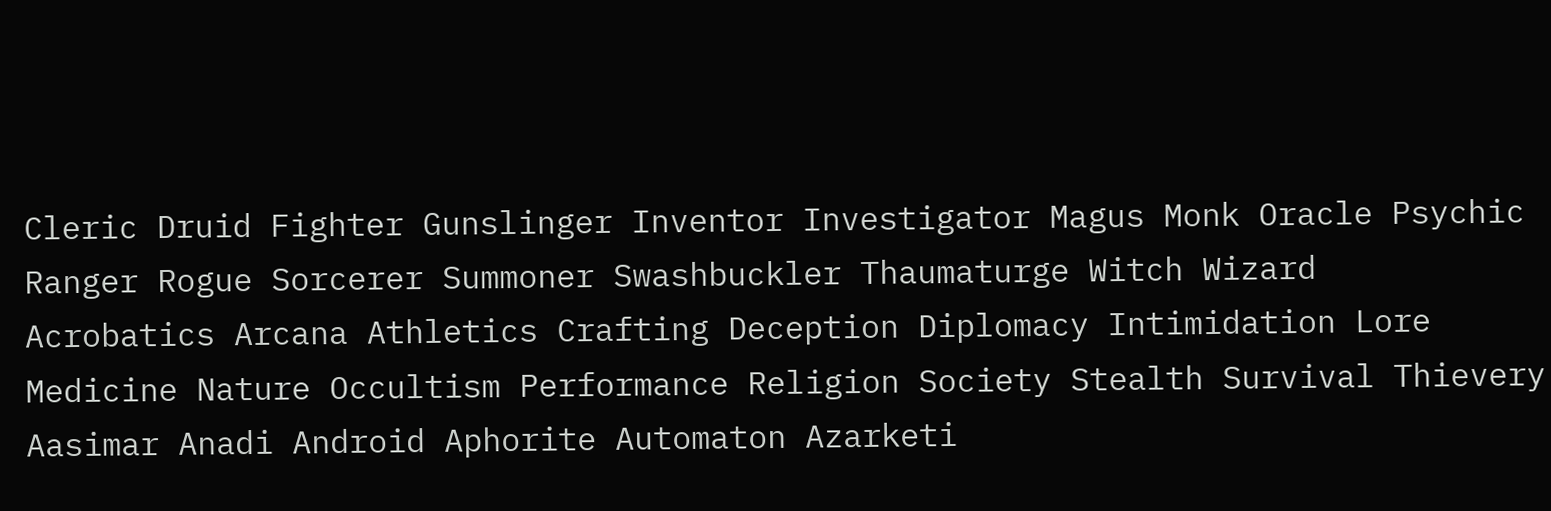Cleric Druid Fighter Gunslinger Inventor Investigator Magus Monk Oracle Psychic Ranger Rogue Sorcerer Summoner Swashbuckler Thaumaturge Witch Wizard
Acrobatics Arcana Athletics Crafting Deception Diplomacy Intimidation Lore Medicine Nature Occultism Performance Religion Society Stealth Survival Thievery
Aasimar Anadi Android Aphorite Automaton Azarketi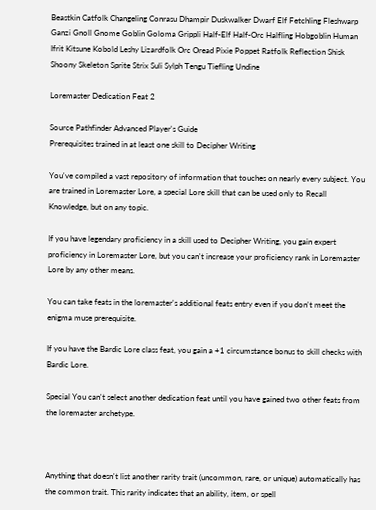Beastkin Catfolk Changeling Conrasu Dhampir Duskwalker Dwarf Elf Fetchling Fleshwarp Ganzi Gnoll Gnome Goblin Goloma Grippli Half-Elf Half-Orc Halfling Hobgoblin Human Ifrit Kitsune Kobold Leshy Lizardfolk Orc Oread Pixie Poppet Ratfolk Reflection Shisk Shoony Skeleton Sprite Strix Suli Sylph Tengu Tiefling Undine

Loremaster Dedication Feat 2

Source Pathfinder Advanced Player's Guide
Prerequisites trained in at least one skill to Decipher Writing

You've compiled a vast repository of information that touches on nearly every subject. You are trained in Loremaster Lore, a special Lore skill that can be used only to Recall Knowledge, but on any topic.

If you have legendary proficiency in a skill used to Decipher Writing, you gain expert proficiency in Loremaster Lore, but you can't increase your proficiency rank in Loremaster Lore by any other means.

You can take feats in the loremaster's additional feats entry even if you don't meet the enigma muse prerequisite.

If you have the Bardic Lore class feat, you gain a +1 circumstance bonus to skill checks with Bardic Lore.

Special You can't select another dedication feat until you have gained two other feats from the loremaster archetype.



Anything that doesn't list another rarity trait (uncommon, rare, or unique) automatically has the common trait. This rarity indicates that an ability, item, or spell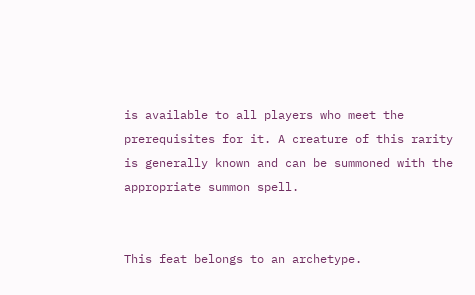is available to all players who meet the prerequisites for it. A creature of this rarity is generally known and can be summoned with the appropriate summon spell.


This feat belongs to an archetype.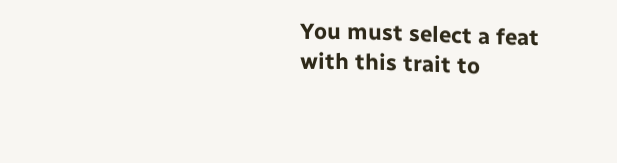You must select a feat with this trait to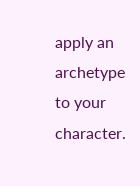apply an archetype to your character.